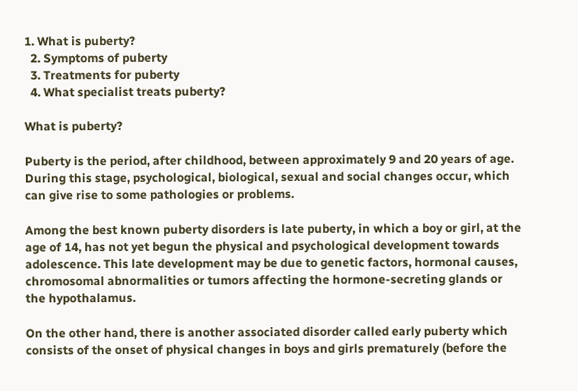1. What is puberty?
  2. Symptoms of puberty
  3. Treatments for puberty
  4. What specialist treats puberty?

What is puberty?

Puberty is the period, after childhood, between approximately 9 and 20 years of age. During this stage, psychological, biological, sexual and social changes occur, which can give rise to some pathologies or problems.

Among the best known puberty disorders is late puberty, in which a boy or girl, at the age of 14, has not yet begun the physical and psychological development towards adolescence. This late development may be due to genetic factors, hormonal causes, chromosomal abnormalities or tumors affecting the hormone-secreting glands or the hypothalamus.

On the other hand, there is another associated disorder called early puberty which consists of the onset of physical changes in boys and girls prematurely (before the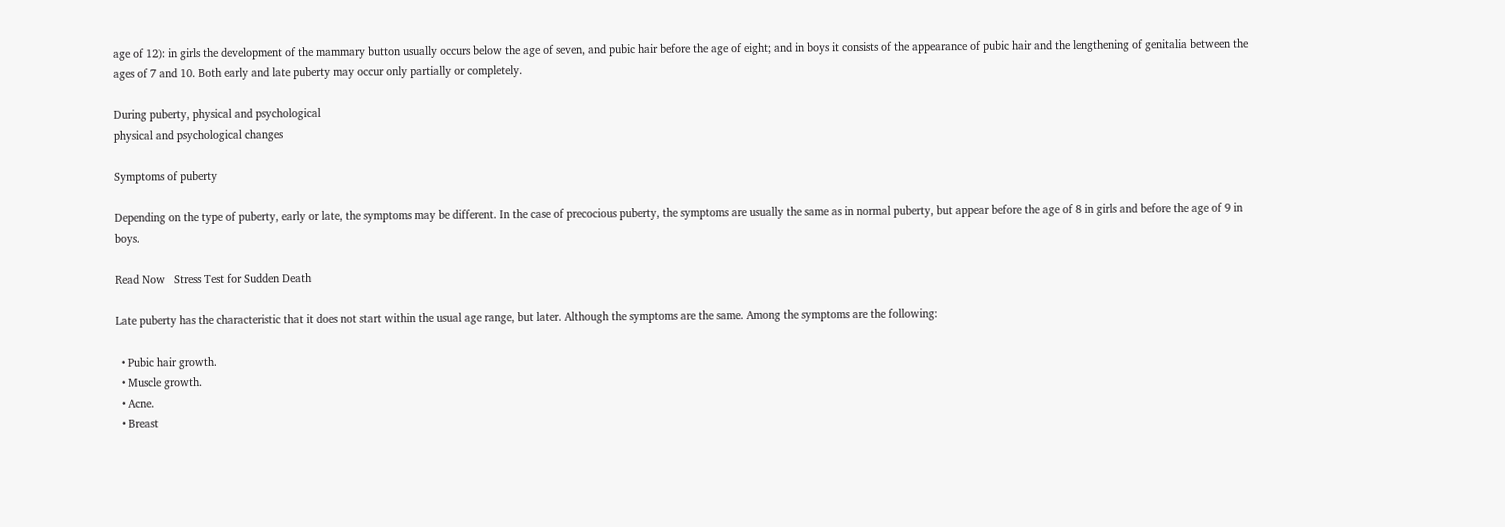age of 12): in girls the development of the mammary button usually occurs below the age of seven, and pubic hair before the age of eight; and in boys it consists of the appearance of pubic hair and the lengthening of genitalia between the ages of 7 and 10. Both early and late puberty may occur only partially or completely.

During puberty, physical and psychological
physical and psychological changes

Symptoms of puberty

Depending on the type of puberty, early or late, the symptoms may be different. In the case of precocious puberty, the symptoms are usually the same as in normal puberty, but appear before the age of 8 in girls and before the age of 9 in boys.

Read Now   Stress Test for Sudden Death

Late puberty has the characteristic that it does not start within the usual age range, but later. Although the symptoms are the same. Among the symptoms are the following:

  • Pubic hair growth.
  • Muscle growth.
  • Acne.
  • Breast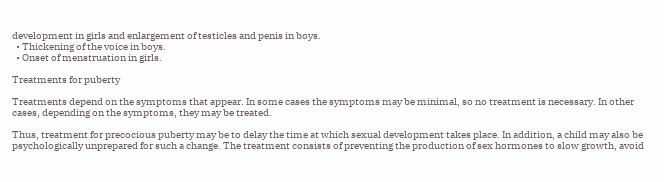development in girls and enlargement of testicles and penis in boys.
  • Thickening of the voice in boys.
  • Onset of menstruation in girls.

Treatments for puberty

Treatments depend on the symptoms that appear. In some cases the symptoms may be minimal, so no treatment is necessary. In other cases, depending on the symptoms, they may be treated.

Thus, treatment for precocious puberty may be to delay the time at which sexual development takes place. In addition, a child may also be psychologically unprepared for such a change. The treatment consists of preventing the production of sex hormones to slow growth, avoid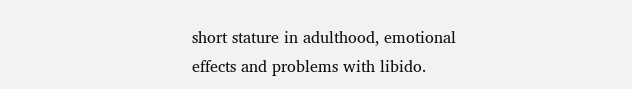short stature in adulthood, emotional effects and problems with libido.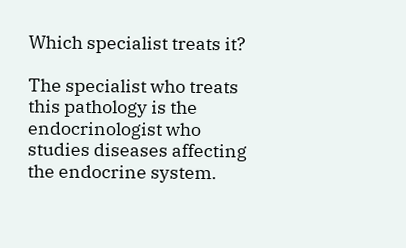Which specialist treats it?

The specialist who treats this pathology is the endocrinologist who studies diseases affecting the endocrine system.